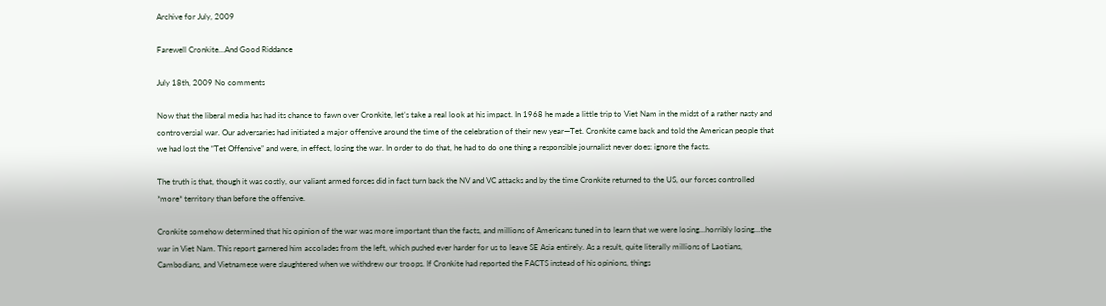Archive for July, 2009

Farewell Cronkite…And Good Riddance

July 18th, 2009 No comments

Now that the liberal media has had its chance to fawn over Cronkite, let’s take a real look at his impact. In 1968 he made a little trip to Viet Nam in the midst of a rather nasty and controversial war. Our adversaries had initiated a major offensive around the time of the celebration of their new year—Tet. Cronkite came back and told the American people that we had lost the “Tet Offensive” and were, in effect, losing the war. In order to do that, he had to do one thing a responsible journalist never does: ignore the facts.

The truth is that, though it was costly, our valiant armed forces did in fact turn back the NV and VC attacks and by the time Cronkite returned to the US, our forces controlled *more* territory than before the offensive.

Cronkite somehow determined that his opinion of the war was more important than the facts, and millions of Americans tuned in to learn that we were losing…horribly losing…the war in Viet Nam. This report garnered him accolades from the left, which pushed ever harder for us to leave SE Asia entirely. As a result, quite literally millions of Laotians, Cambodians, and Vietnamese were slaughtered when we withdrew our troops. If Cronkite had reported the FACTS instead of his opinions, things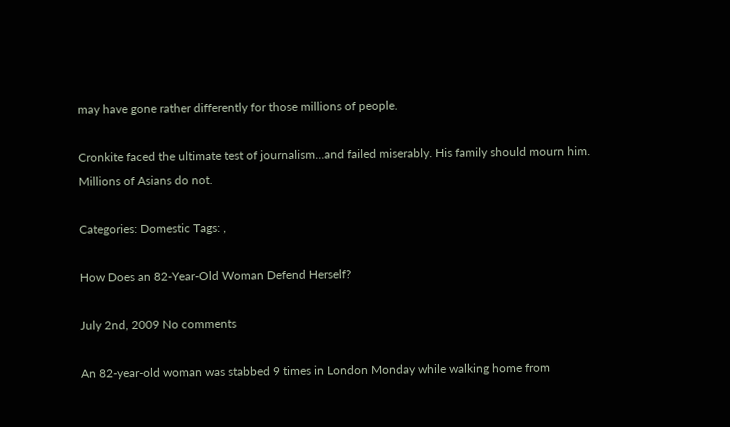may have gone rather differently for those millions of people.

Cronkite faced the ultimate test of journalism…and failed miserably. His family should mourn him. Millions of Asians do not.

Categories: Domestic Tags: ,

How Does an 82-Year-Old Woman Defend Herself?

July 2nd, 2009 No comments

An 82-year-old woman was stabbed 9 times in London Monday while walking home from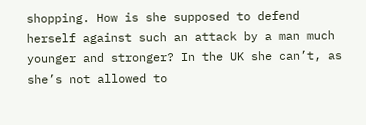shopping. How is she supposed to defend herself against such an attack by a man much younger and stronger? In the UK she can’t, as she’s not allowed to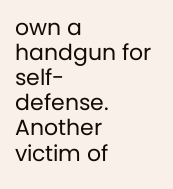own a handgun for self-defense. Another victim of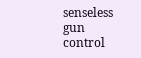senseless gun control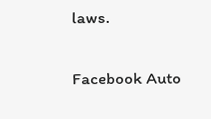laws.

Facebook Auto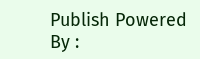Publish Powered By :